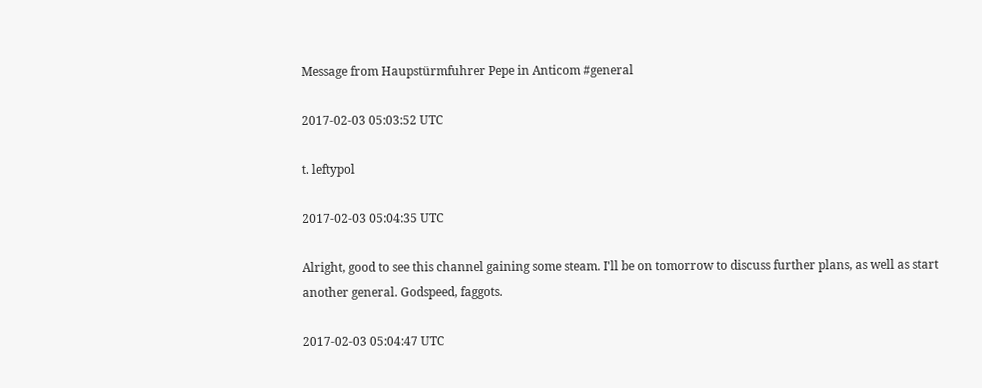Message from Haupstürmfuhrer Pepe in Anticom #general

2017-02-03 05:03:52 UTC

t. leftypol

2017-02-03 05:04:35 UTC

Alright, good to see this channel gaining some steam. I'll be on tomorrow to discuss further plans, as well as start another general. Godspeed, faggots.

2017-02-03 05:04:47 UTC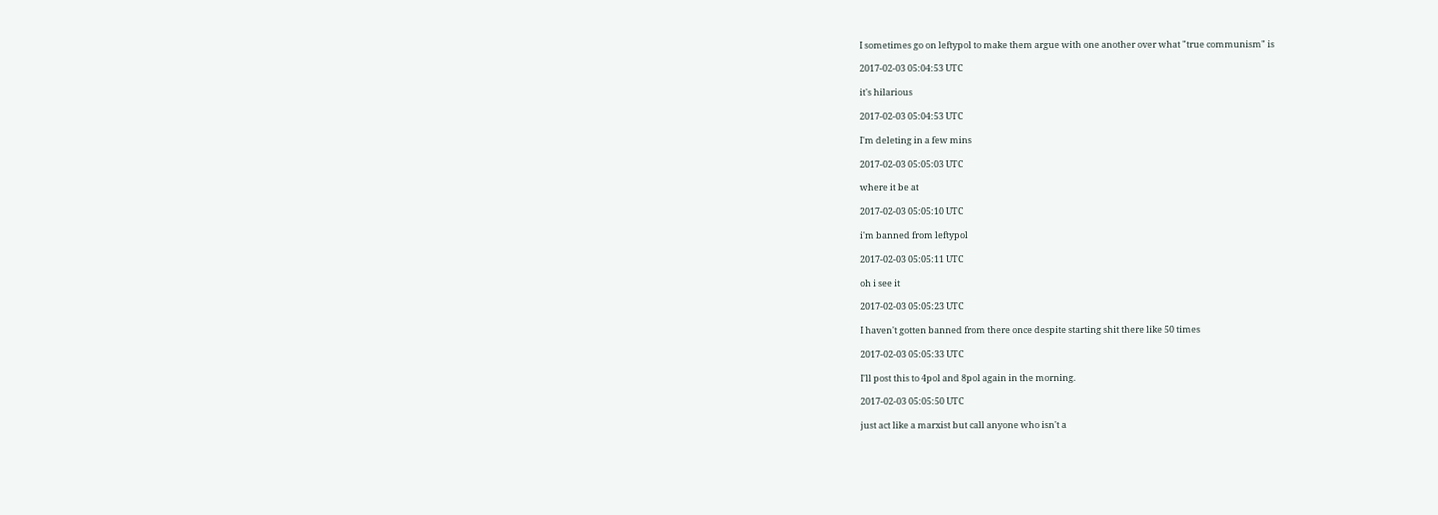I sometimes go on leftypol to make them argue with one another over what "true communism" is

2017-02-03 05:04:53 UTC

it's hilarious

2017-02-03 05:04:53 UTC

I'm deleting in a few mins

2017-02-03 05:05:03 UTC

where it be at

2017-02-03 05:05:10 UTC

i'm banned from leftypol

2017-02-03 05:05:11 UTC

oh i see it

2017-02-03 05:05:23 UTC

I haven't gotten banned from there once despite starting shit there like 50 times

2017-02-03 05:05:33 UTC

I'll post this to 4pol and 8pol again in the morning.

2017-02-03 05:05:50 UTC

just act like a marxist but call anyone who isn't a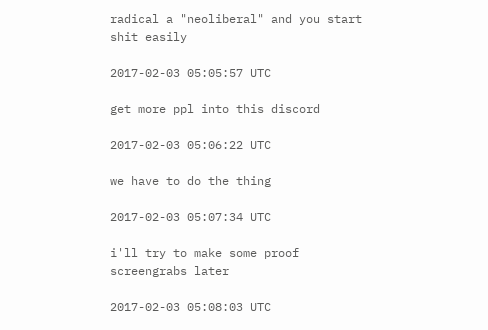radical a "neoliberal" and you start shit easily

2017-02-03 05:05:57 UTC

get more ppl into this discord

2017-02-03 05:06:22 UTC

we have to do the thing

2017-02-03 05:07:34 UTC

i'll try to make some proof screengrabs later

2017-02-03 05:08:03 UTC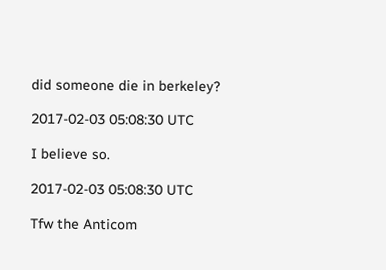did someone die in berkeley?

2017-02-03 05:08:30 UTC

I believe so.

2017-02-03 05:08:30 UTC

Tfw the Anticom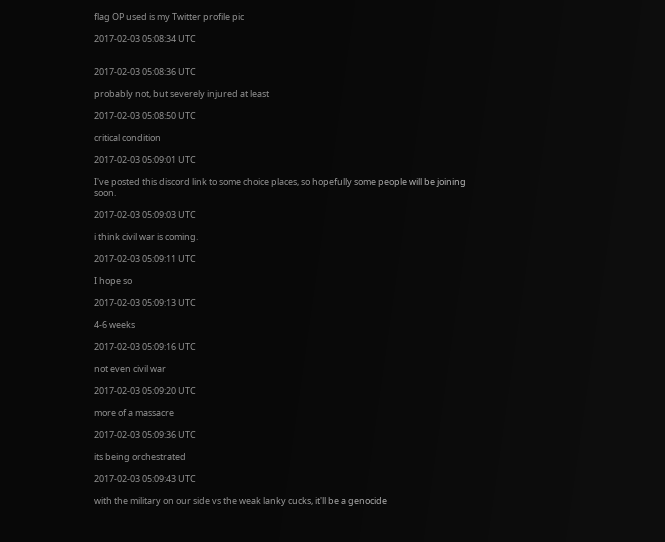flag OP used is my Twitter profile pic

2017-02-03 05:08:34 UTC


2017-02-03 05:08:36 UTC

probably not, but severely injured at least

2017-02-03 05:08:50 UTC

critical condition

2017-02-03 05:09:01 UTC

I've posted this discord link to some choice places, so hopefully some people will be joining soon.

2017-02-03 05:09:03 UTC

i think civil war is coming.

2017-02-03 05:09:11 UTC

I hope so

2017-02-03 05:09:13 UTC

4-6 weeks

2017-02-03 05:09:16 UTC

not even civil war

2017-02-03 05:09:20 UTC

more of a massacre

2017-02-03 05:09:36 UTC

its being orchestrated

2017-02-03 05:09:43 UTC

with the military on our side vs the weak lanky cucks, it'll be a genocide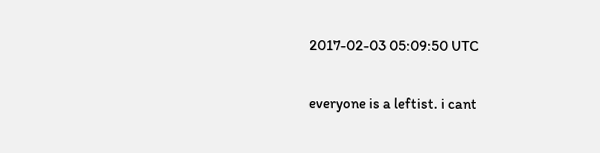2017-02-03 05:09:50 UTC

everyone is a leftist. i cant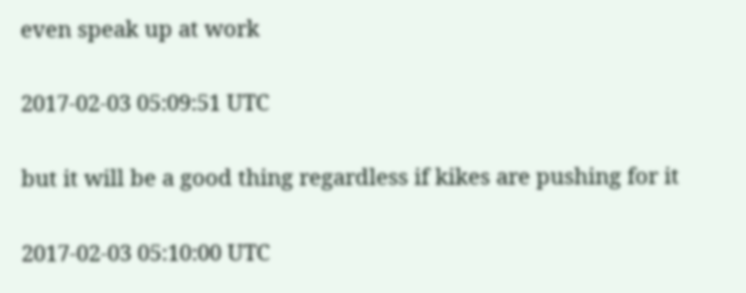even speak up at work

2017-02-03 05:09:51 UTC

but it will be a good thing regardless if kikes are pushing for it

2017-02-03 05:10:00 UTC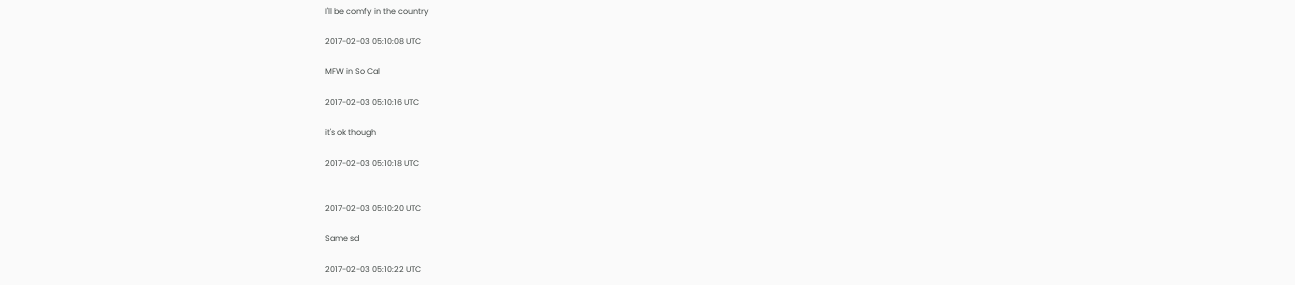I'll be comfy in the country

2017-02-03 05:10:08 UTC

MFW in So Cal

2017-02-03 05:10:16 UTC

it's ok though

2017-02-03 05:10:18 UTC


2017-02-03 05:10:20 UTC

Same sd

2017-02-03 05:10:22 UTC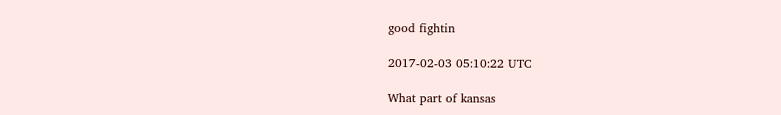good fightin

2017-02-03 05:10:22 UTC

What part of kansas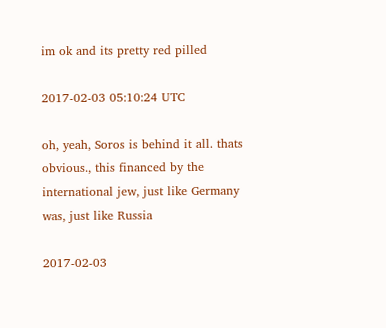im ok and its pretty red pilled

2017-02-03 05:10:24 UTC

oh, yeah, Soros is behind it all. thats obvious., this financed by the international jew, just like Germany was, just like Russia

2017-02-03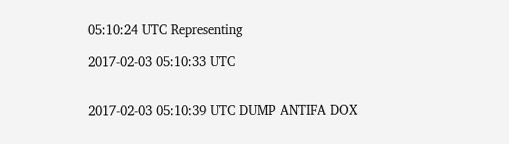05:10:24 UTC Representing

2017-02-03 05:10:33 UTC


2017-02-03 05:10:39 UTC DUMP ANTIFA DOX